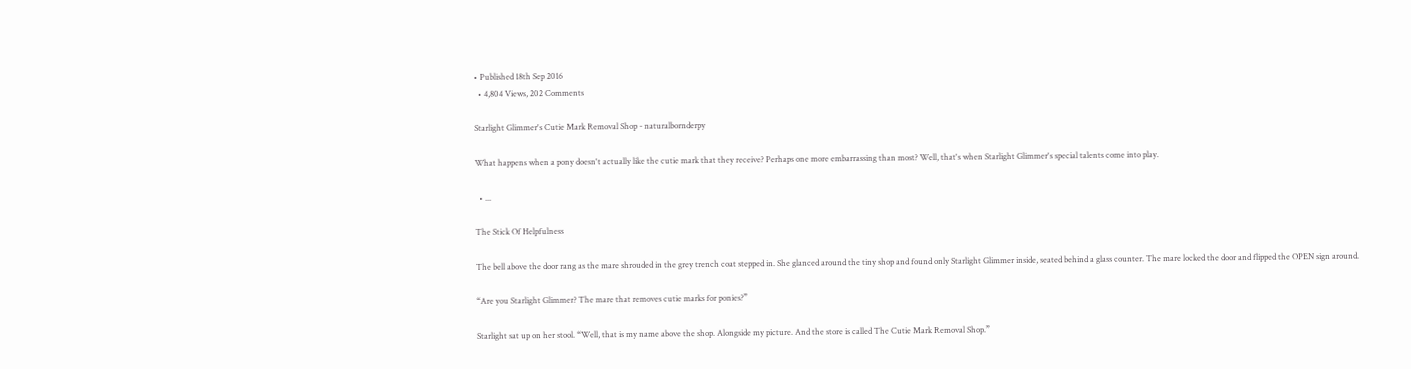• Published 18th Sep 2016
  • 4,804 Views, 202 Comments

Starlight Glimmer's Cutie Mark Removal Shop - naturalbornderpy

What happens when a pony doesn't actually like the cutie mark that they receive? Perhaps one more embarrassing than most? Well, that's when Starlight Glimmer's special talents come into play.

  • ...

The Stick Of Helpfulness

The bell above the door rang as the mare shrouded in the grey trench coat stepped in. She glanced around the tiny shop and found only Starlight Glimmer inside, seated behind a glass counter. The mare locked the door and flipped the OPEN sign around.

“Are you Starlight Glimmer? The mare that removes cutie marks for ponies?”

Starlight sat up on her stool. “Well, that is my name above the shop. Alongside my picture. And the store is called The Cutie Mark Removal Shop.”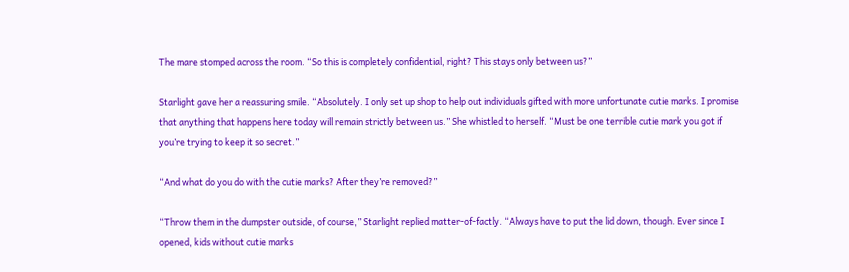The mare stomped across the room. “So this is completely confidential, right? This stays only between us?”

Starlight gave her a reassuring smile. “Absolutely. I only set up shop to help out individuals gifted with more unfortunate cutie marks. I promise that anything that happens here today will remain strictly between us.” She whistled to herself. “Must be one terrible cutie mark you got if you’re trying to keep it so secret.”

“And what do you do with the cutie marks? After they’re removed?”

“Throw them in the dumpster outside, of course,” Starlight replied matter-of-factly. “Always have to put the lid down, though. Ever since I opened, kids without cutie marks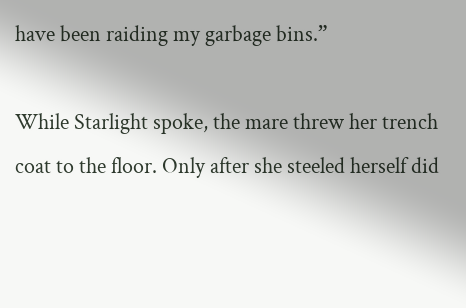have been raiding my garbage bins.”

While Starlight spoke, the mare threw her trench coat to the floor. Only after she steeled herself did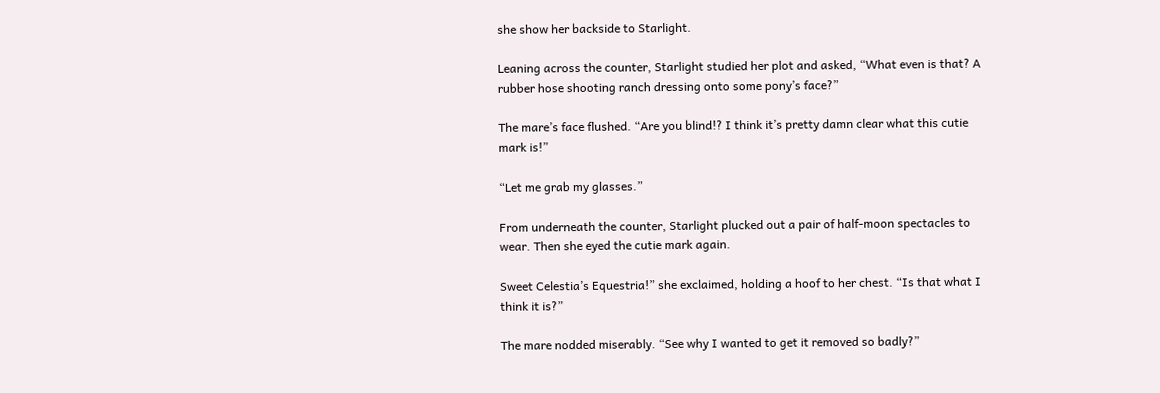she show her backside to Starlight.

Leaning across the counter, Starlight studied her plot and asked, “What even is that? A rubber hose shooting ranch dressing onto some pony’s face?”

The mare’s face flushed. “Are you blind!? I think it’s pretty damn clear what this cutie mark is!”

“Let me grab my glasses.”

From underneath the counter, Starlight plucked out a pair of half-moon spectacles to wear. Then she eyed the cutie mark again.

Sweet Celestia’s Equestria!” she exclaimed, holding a hoof to her chest. “Is that what I think it is?”

The mare nodded miserably. “See why I wanted to get it removed so badly?”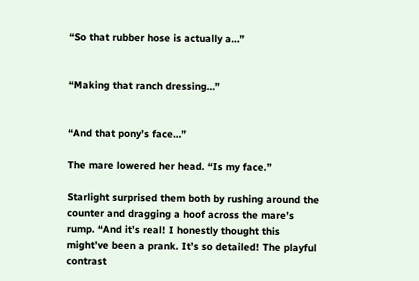“So that rubber hose is actually a…”


“Making that ranch dressing…”


“And that pony’s face…”

The mare lowered her head. “Is my face.”

Starlight surprised them both by rushing around the counter and dragging a hoof across the mare’s rump. “And it’s real! I honestly thought this might’ve been a prank. It’s so detailed! The playful contrast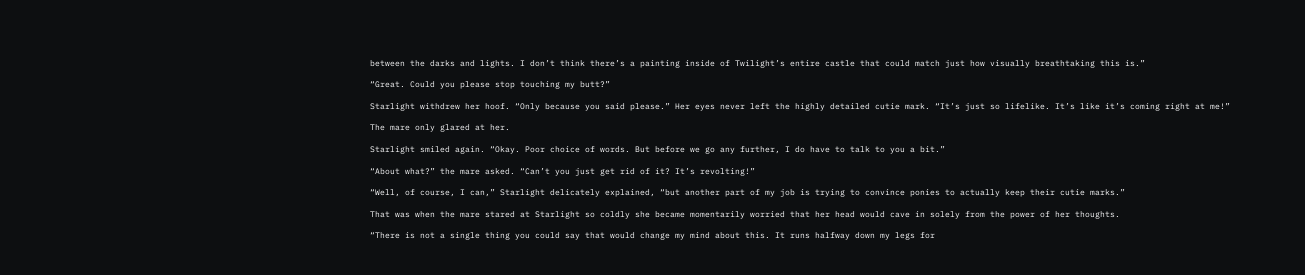between the darks and lights. I don’t think there’s a painting inside of Twilight’s entire castle that could match just how visually breathtaking this is.”

“Great. Could you please stop touching my butt?”

Starlight withdrew her hoof. “Only because you said please.” Her eyes never left the highly detailed cutie mark. “It’s just so lifelike. It’s like it’s coming right at me!”

The mare only glared at her.

Starlight smiled again. “Okay. Poor choice of words. But before we go any further, I do have to talk to you a bit.”

“About what?” the mare asked. “Can’t you just get rid of it? It’s revolting!”

“Well, of course, I can,” Starlight delicately explained, “but another part of my job is trying to convince ponies to actually keep their cutie marks.”

That was when the mare stared at Starlight so coldly she became momentarily worried that her head would cave in solely from the power of her thoughts.

“There is not a single thing you could say that would change my mind about this. It runs halfway down my legs for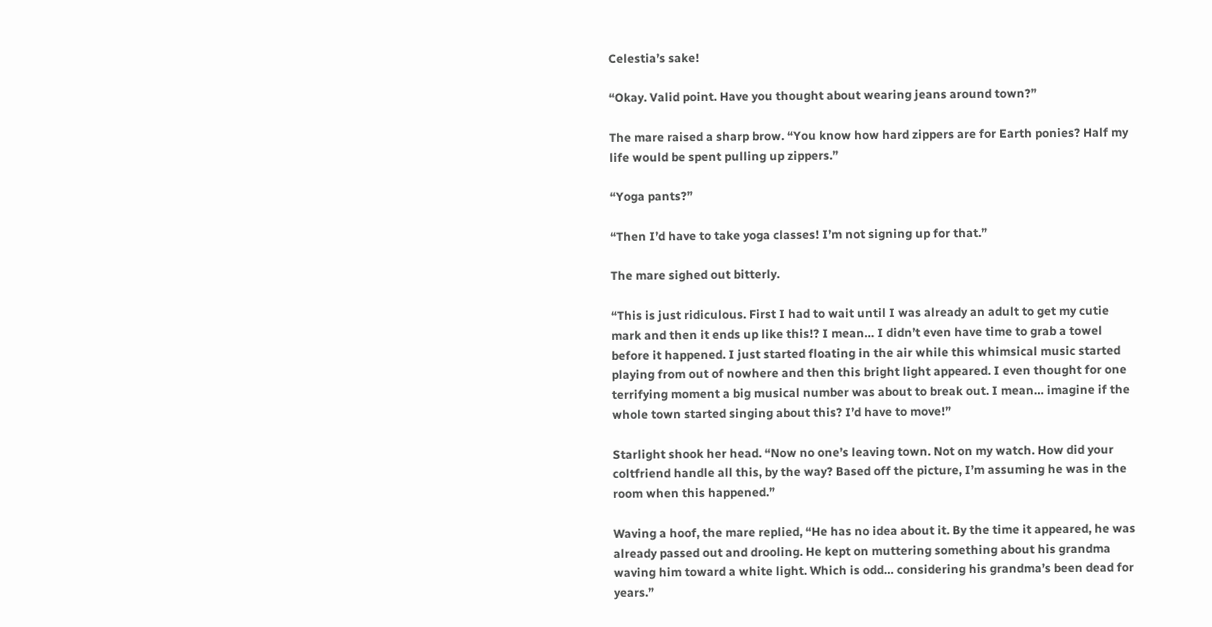Celestia’s sake!

“Okay. Valid point. Have you thought about wearing jeans around town?”

The mare raised a sharp brow. “You know how hard zippers are for Earth ponies? Half my life would be spent pulling up zippers.”

“Yoga pants?”

“Then I’d have to take yoga classes! I’m not signing up for that.”

The mare sighed out bitterly.

“This is just ridiculous. First I had to wait until I was already an adult to get my cutie mark and then it ends up like this!? I mean… I didn’t even have time to grab a towel before it happened. I just started floating in the air while this whimsical music started playing from out of nowhere and then this bright light appeared. I even thought for one terrifying moment a big musical number was about to break out. I mean… imagine if the whole town started singing about this? I’d have to move!”

Starlight shook her head. “Now no one’s leaving town. Not on my watch. How did your coltfriend handle all this, by the way? Based off the picture, I’m assuming he was in the room when this happened.”

Waving a hoof, the mare replied, “He has no idea about it. By the time it appeared, he was already passed out and drooling. He kept on muttering something about his grandma waving him toward a white light. Which is odd… considering his grandma’s been dead for years.”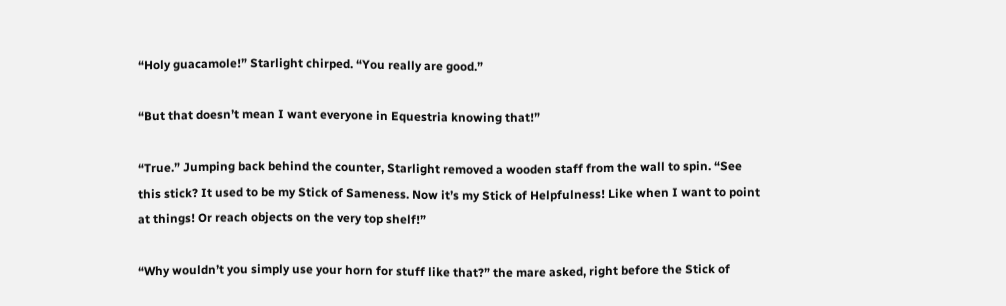“Holy guacamole!” Starlight chirped. “You really are good.”

“But that doesn’t mean I want everyone in Equestria knowing that!”

“True.” Jumping back behind the counter, Starlight removed a wooden staff from the wall to spin. “See this stick? It used to be my Stick of Sameness. Now it’s my Stick of Helpfulness! Like when I want to point at things! Or reach objects on the very top shelf!”

“Why wouldn’t you simply use your horn for stuff like that?” the mare asked, right before the Stick of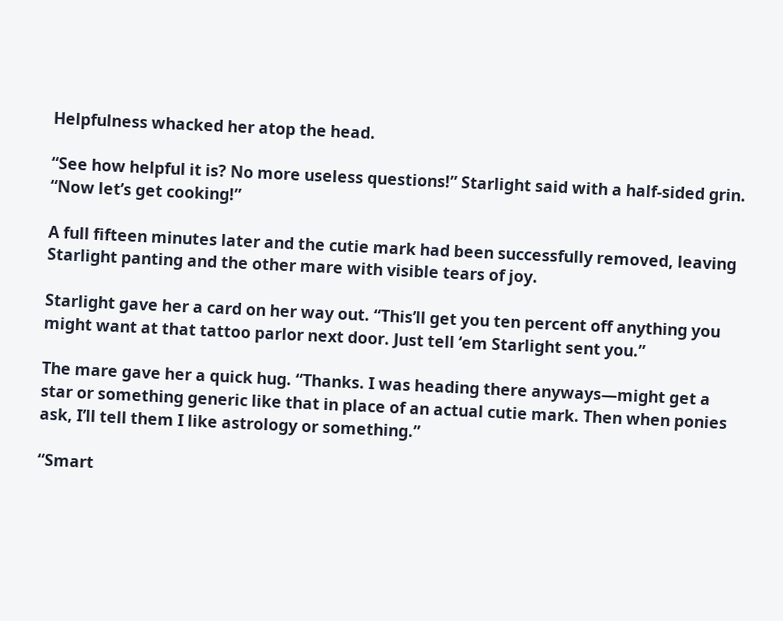Helpfulness whacked her atop the head.

“See how helpful it is? No more useless questions!” Starlight said with a half-sided grin. “Now let’s get cooking!”

A full fifteen minutes later and the cutie mark had been successfully removed, leaving Starlight panting and the other mare with visible tears of joy.

Starlight gave her a card on her way out. “This’ll get you ten percent off anything you might want at that tattoo parlor next door. Just tell ‘em Starlight sent you.”

The mare gave her a quick hug. “Thanks. I was heading there anyways—might get a star or something generic like that in place of an actual cutie mark. Then when ponies ask, I’ll tell them I like astrology or something.”

“Smart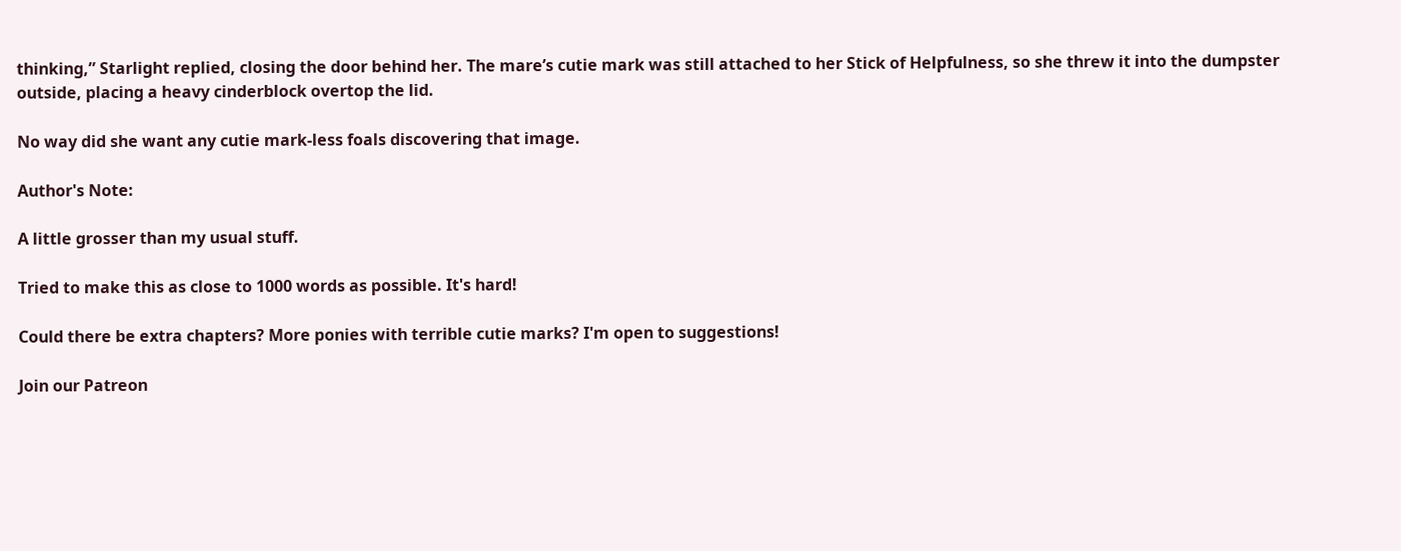thinking,” Starlight replied, closing the door behind her. The mare’s cutie mark was still attached to her Stick of Helpfulness, so she threw it into the dumpster outside, placing a heavy cinderblock overtop the lid.

No way did she want any cutie mark-less foals discovering that image.

Author's Note:

A little grosser than my usual stuff.

Tried to make this as close to 1000 words as possible. It's hard!

Could there be extra chapters? More ponies with terrible cutie marks? I'm open to suggestions!

Join our Patreon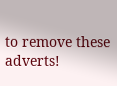to remove these adverts!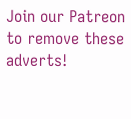Join our Patreon to remove these adverts!